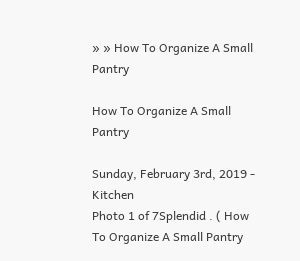» » How To Organize A Small Pantry

How To Organize A Small Pantry

Sunday, February 3rd, 2019 - Kitchen
Photo 1 of 7Splendid . ( How To Organize A Small Pantry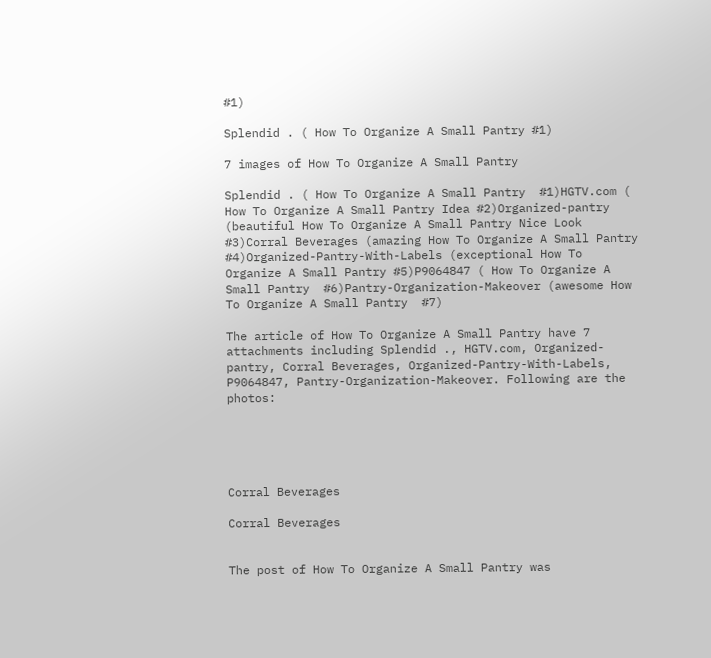#1)

Splendid . ( How To Organize A Small Pantry #1)

7 images of How To Organize A Small Pantry

Splendid . ( How To Organize A Small Pantry  #1)HGTV.com ( How To Organize A Small Pantry Idea #2)Organized-pantry (beautiful How To Organize A Small Pantry Nice Look #3)Corral Beverages (amazing How To Organize A Small Pantry  #4)Organized-Pantry-With-Labels (exceptional How To Organize A Small Pantry #5)P9064847 ( How To Organize A Small Pantry  #6)Pantry-Organization-Makeover (awesome How To Organize A Small Pantry  #7)

The article of How To Organize A Small Pantry have 7 attachments including Splendid ., HGTV.com, Organized-pantry, Corral Beverages, Organized-Pantry-With-Labels, P9064847, Pantry-Organization-Makeover. Following are the photos:





Corral Beverages

Corral Beverages


The post of How To Organize A Small Pantry was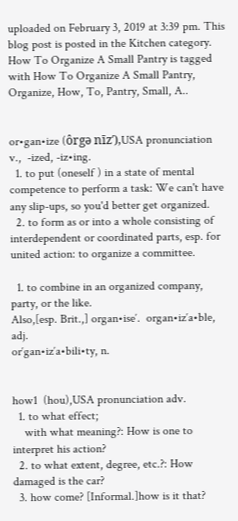uploaded on February 3, 2019 at 3:39 pm. This blog post is posted in the Kitchen category. How To Organize A Small Pantry is tagged with How To Organize A Small Pantry, Organize, How, To, Pantry, Small, A..


or•gan•ize (ôrgə nīz′),USA pronunciation v.,  -ized, -iz•ing.
  1. to put (oneself ) in a state of mental competence to perform a task: We can't have any slip-ups, so you'd better get organized.
  2. to form as or into a whole consisting of interdependent or coordinated parts, esp. for united action: to organize a committee.

  1. to combine in an organized company, party, or the like.
Also,[esp. Brit.,] organ•ise′.  organ•iz′a•ble, adj.
or′gan•iz′a•bili•ty, n.


how1  (hou),USA pronunciation adv.
  1. to what effect;
    with what meaning?: How is one to interpret his action?
  2. to what extent, degree, etc.?: How damaged is the car?
  3. how come? [Informal.]how is it that?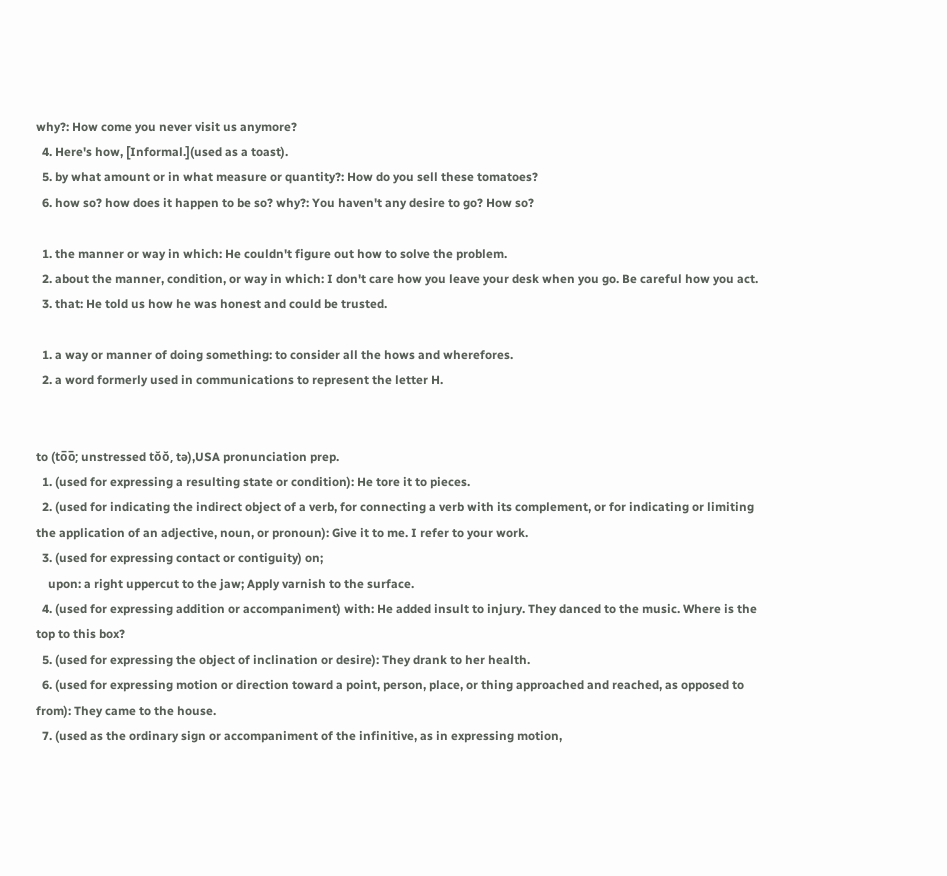why?: How come you never visit us anymore?
  4. Here's how, [Informal.](used as a toast).
  5. by what amount or in what measure or quantity?: How do you sell these tomatoes?
  6. how so? how does it happen to be so? why?: You haven't any desire to go? How so?

  1. the manner or way in which: He couldn't figure out how to solve the problem.
  2. about the manner, condition, or way in which: I don't care how you leave your desk when you go. Be careful how you act.
  3. that: He told us how he was honest and could be trusted.

  1. a way or manner of doing something: to consider all the hows and wherefores.
  2. a word formerly used in communications to represent the letter H.


to (to̅o̅; unstressed tŏŏ, tə),USA pronunciation prep.
  1. (used for expressing a resulting state or condition): He tore it to pieces.
  2. (used for indicating the indirect object of a verb, for connecting a verb with its complement, or for indicating or limiting the application of an adjective, noun, or pronoun): Give it to me. I refer to your work.
  3. (used for expressing contact or contiguity) on;
    upon: a right uppercut to the jaw; Apply varnish to the surface.
  4. (used for expressing addition or accompaniment) with: He added insult to injury. They danced to the music. Where is the top to this box?
  5. (used for expressing the object of inclination or desire): They drank to her health.
  6. (used for expressing motion or direction toward a point, person, place, or thing approached and reached, as opposed to from): They came to the house.
  7. (used as the ordinary sign or accompaniment of the infinitive, as in expressing motion,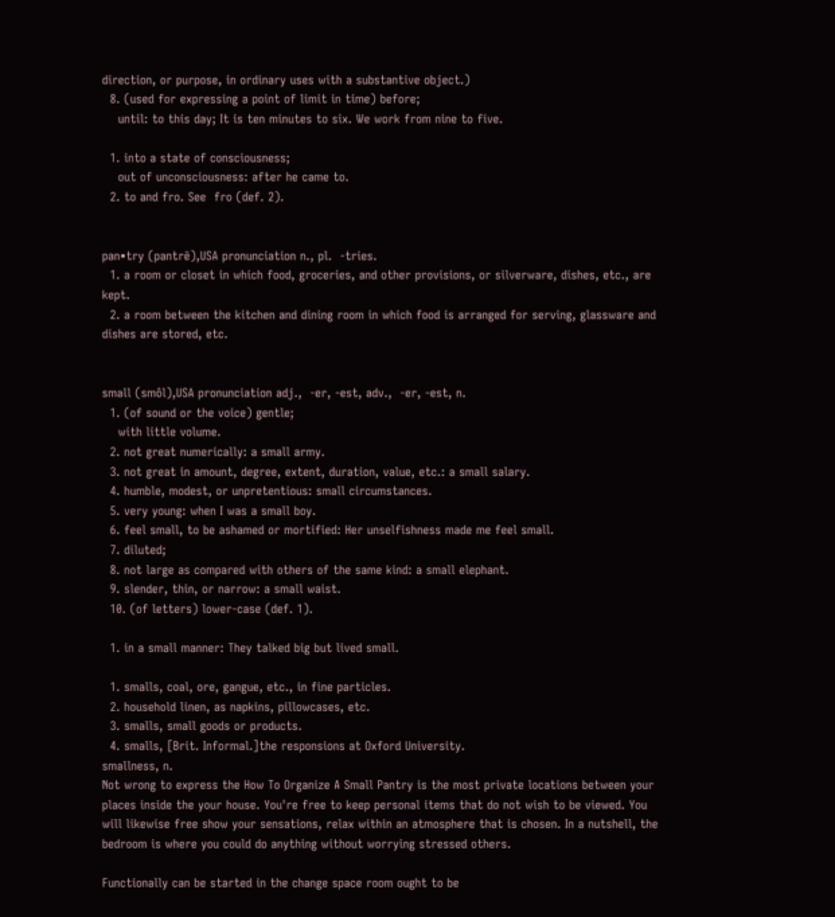direction, or purpose, in ordinary uses with a substantive object.)
  8. (used for expressing a point of limit in time) before;
    until: to this day; It is ten minutes to six. We work from nine to five.

  1. into a state of consciousness;
    out of unconsciousness: after he came to.
  2. to and fro. See  fro (def. 2).


pan•try (pantrē),USA pronunciation n., pl.  -tries.
  1. a room or closet in which food, groceries, and other provisions, or silverware, dishes, etc., are kept.
  2. a room between the kitchen and dining room in which food is arranged for serving, glassware and dishes are stored, etc.


small (smôl),USA pronunciation adj.,  -er, -est, adv.,  -er, -est, n.
  1. (of sound or the voice) gentle;
    with little volume.
  2. not great numerically: a small army.
  3. not great in amount, degree, extent, duration, value, etc.: a small salary.
  4. humble, modest, or unpretentious: small circumstances.
  5. very young: when I was a small boy.
  6. feel small, to be ashamed or mortified: Her unselfishness made me feel small.
  7. diluted;
  8. not large as compared with others of the same kind: a small elephant.
  9. slender, thin, or narrow: a small waist.
  10. (of letters) lower-case (def. 1).

  1. in a small manner: They talked big but lived small.

  1. smalls, coal, ore, gangue, etc., in fine particles.
  2. household linen, as napkins, pillowcases, etc.
  3. smalls, small goods or products.
  4. smalls, [Brit. Informal.]the responsions at Oxford University.
smallness, n.
Not wrong to express the How To Organize A Small Pantry is the most private locations between your places inside the your house. You're free to keep personal items that do not wish to be viewed. You will likewise free show your sensations, relax within an atmosphere that is chosen. In a nutshell, the bedroom is where you could do anything without worrying stressed others.

Functionally can be started in the change space room ought to be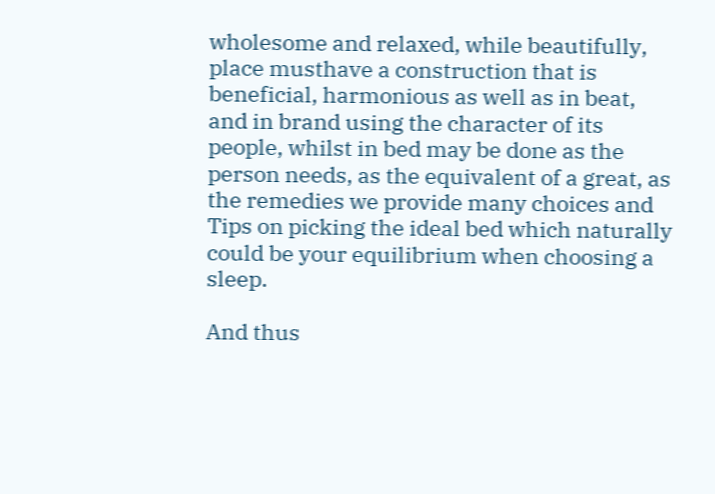wholesome and relaxed, while beautifully, place musthave a construction that is beneficial, harmonious as well as in beat, and in brand using the character of its people, whilst in bed may be done as the person needs, as the equivalent of a great, as the remedies we provide many choices and Tips on picking the ideal bed which naturally could be your equilibrium when choosing a sleep.

And thus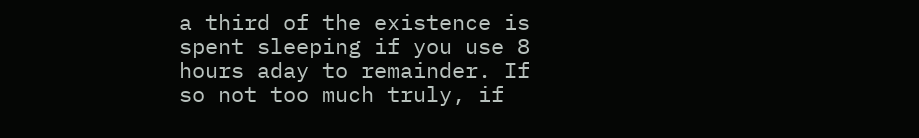a third of the existence is spent sleeping if you use 8 hours aday to remainder. If so not too much truly, if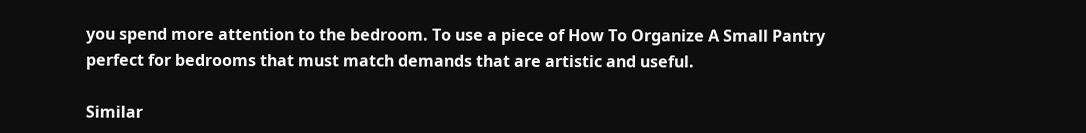you spend more attention to the bedroom. To use a piece of How To Organize A Small Pantry perfect for bedrooms that must match demands that are artistic and useful.

Similar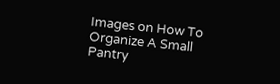Images on How To Organize A Small Pantry